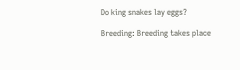Do king snakes lay eggs?

Breeding: Breeding takes place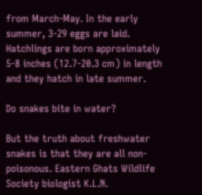from March-May. In the early summer, 3-29 eggs are laid. Hatchlings are born approximately 5-8 inches (12.7-20.3 cm) in length and they hatch in late summer.

Do snakes bite in water?

But the truth about freshwater snakes is that they are all non-poisonous. Eastern Ghats Wildlife Society biologist K.L.N.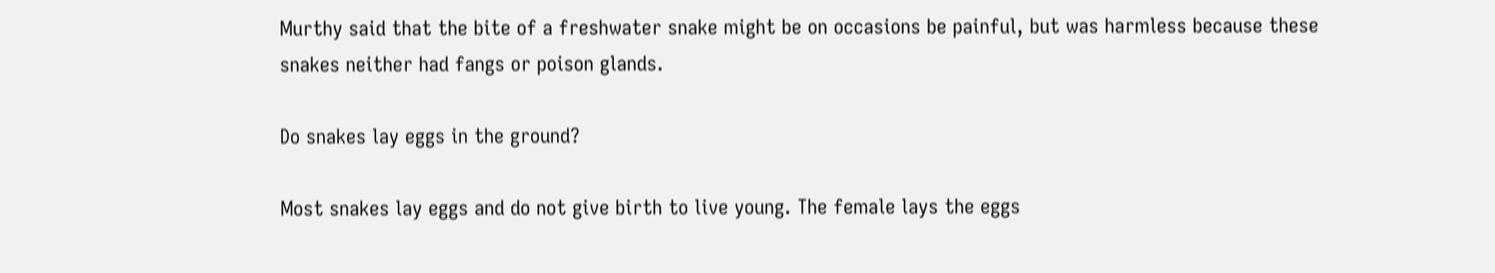Murthy said that the bite of a freshwater snake might be on occasions be painful, but was harmless because these snakes neither had fangs or poison glands.

Do snakes lay eggs in the ground?

Most snakes lay eggs and do not give birth to live young. The female lays the eggs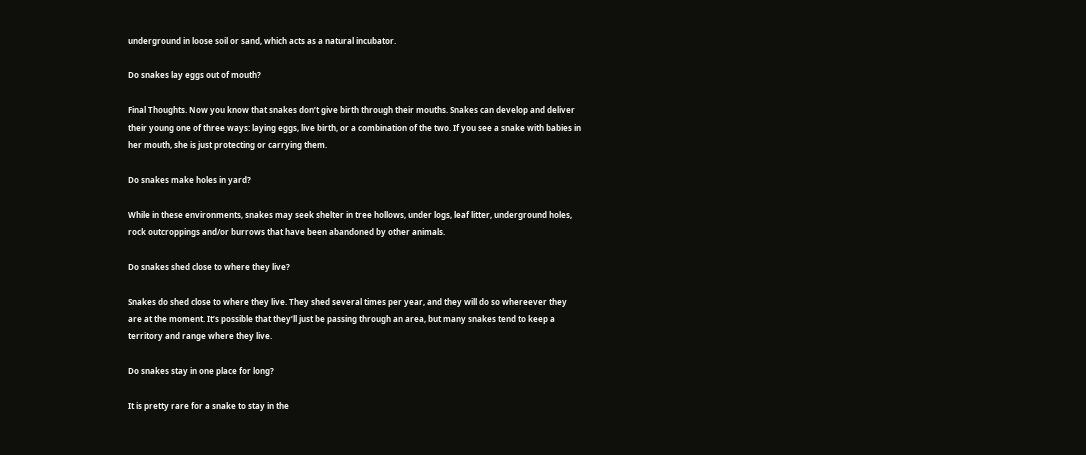underground in loose soil or sand, which acts as a natural incubator.

Do snakes lay eggs out of mouth?

Final Thoughts. Now you know that snakes don’t give birth through their mouths. Snakes can develop and deliver their young one of three ways: laying eggs, live birth, or a combination of the two. If you see a snake with babies in her mouth, she is just protecting or carrying them.

Do snakes make holes in yard?

While in these environments, snakes may seek shelter in tree hollows, under logs, leaf litter, underground holes, rock outcroppings and/or burrows that have been abandoned by other animals.

Do snakes shed close to where they live?

Snakes do shed close to where they live. They shed several times per year, and they will do so whereever they are at the moment. It’s possible that they’ll just be passing through an area, but many snakes tend to keep a territory and range where they live.

Do snakes stay in one place for long?

It is pretty rare for a snake to stay in the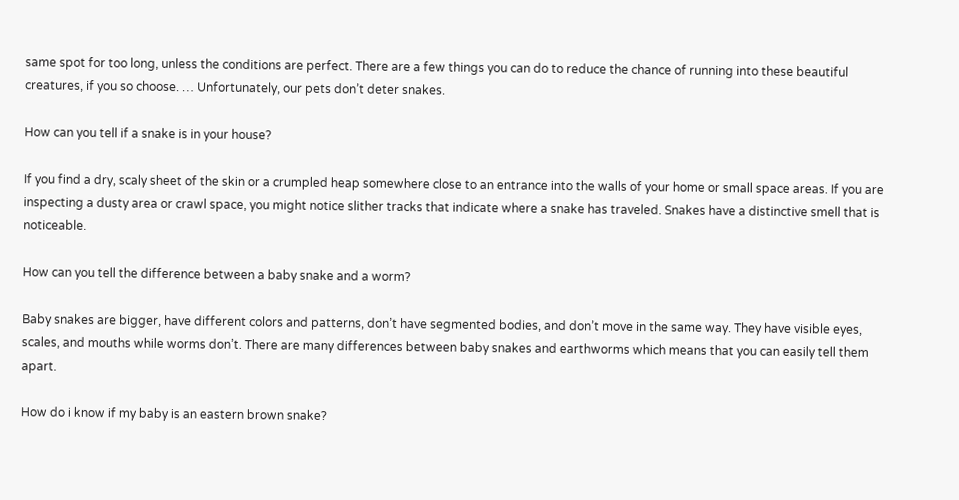same spot for too long, unless the conditions are perfect. There are a few things you can do to reduce the chance of running into these beautiful creatures, if you so choose. … Unfortunately, our pets don’t deter snakes.

How can you tell if a snake is in your house?

If you find a dry, scaly sheet of the skin or a crumpled heap somewhere close to an entrance into the walls of your home or small space areas. If you are inspecting a dusty area or crawl space, you might notice slither tracks that indicate where a snake has traveled. Snakes have a distinctive smell that is noticeable.

How can you tell the difference between a baby snake and a worm?

Baby snakes are bigger, have different colors and patterns, don’t have segmented bodies, and don’t move in the same way. They have visible eyes, scales, and mouths while worms don’t. There are many differences between baby snakes and earthworms which means that you can easily tell them apart.

How do i know if my baby is an eastern brown snake?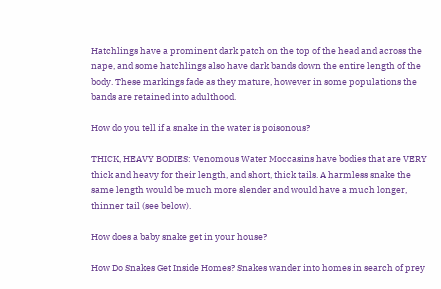Hatchlings have a prominent dark patch on the top of the head and across the nape, and some hatchlings also have dark bands down the entire length of the body. These markings fade as they mature, however in some populations the bands are retained into adulthood.

How do you tell if a snake in the water is poisonous?

THICK, HEAVY BODIES: Venomous Water Moccasins have bodies that are VERY thick and heavy for their length, and short, thick tails. A harmless snake the same length would be much more slender and would have a much longer, thinner tail (see below).

How does a baby snake get in your house?

How Do Snakes Get Inside Homes? Snakes wander into homes in search of prey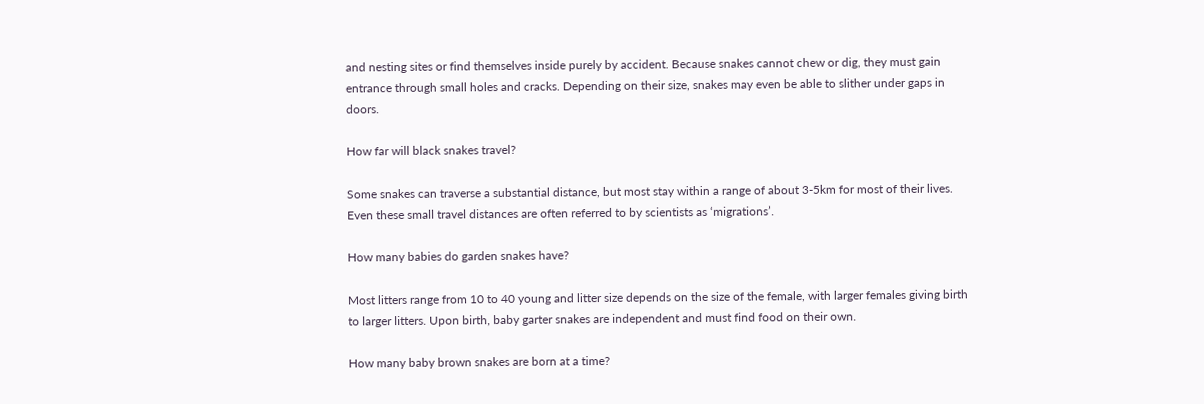and nesting sites or find themselves inside purely by accident. Because snakes cannot chew or dig, they must gain entrance through small holes and cracks. Depending on their size, snakes may even be able to slither under gaps in doors.

How far will black snakes travel?

Some snakes can traverse a substantial distance, but most stay within a range of about 3-5km for most of their lives. Even these small travel distances are often referred to by scientists as ‘migrations’.

How many babies do garden snakes have?

Most litters range from 10 to 40 young and litter size depends on the size of the female, with larger females giving birth to larger litters. Upon birth, baby garter snakes are independent and must find food on their own.

How many baby brown snakes are born at a time?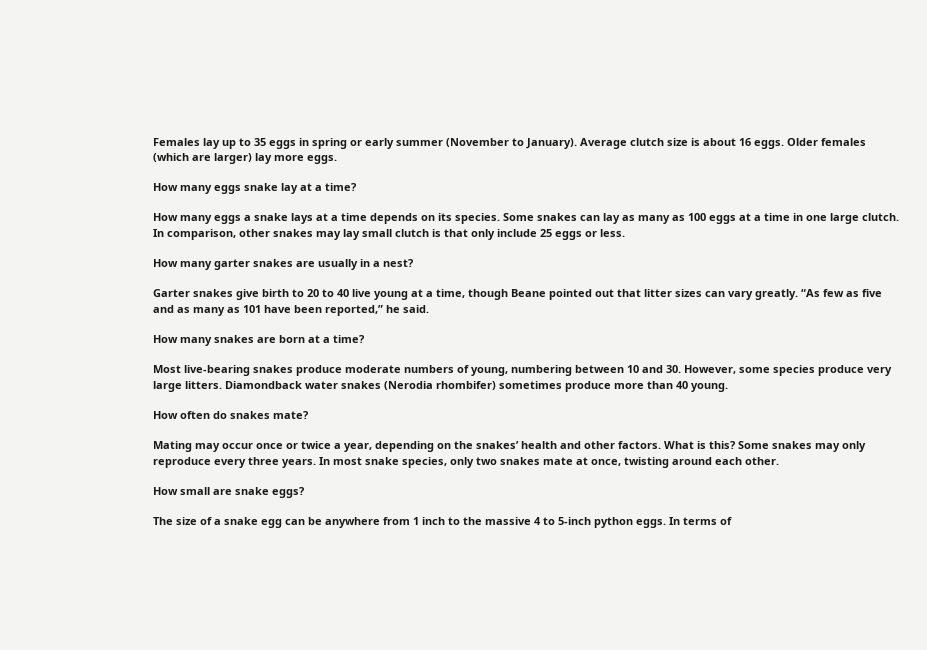Females lay up to 35 eggs in spring or early summer (November to January). Average clutch size is about 16 eggs. Older females (which are larger) lay more eggs.

How many eggs snake lay at a time?

How many eggs a snake lays at a time depends on its species. Some snakes can lay as many as 100 eggs at a time in one large clutch. In comparison, other snakes may lay small clutch is that only include 25 eggs or less.

How many garter snakes are usually in a nest?

Garter snakes give birth to 20 to 40 live young at a time, though Beane pointed out that litter sizes can vary greatly. “As few as five and as many as 101 have been reported,” he said.

How many snakes are born at a time?

Most live-bearing snakes produce moderate numbers of young, numbering between 10 and 30. However, some species produce very large litters. Diamondback water snakes (Nerodia rhombifer) sometimes produce more than 40 young.

How often do snakes mate?

Mating may occur once or twice a year, depending on the snakes’ health and other factors. What is this? Some snakes may only reproduce every three years. In most snake species, only two snakes mate at once, twisting around each other.

How small are snake eggs?

The size of a snake egg can be anywhere from 1 inch to the massive 4 to 5-inch python eggs. In terms of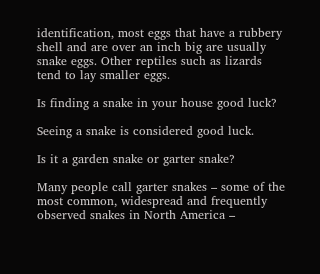identification, most eggs that have a rubbery shell and are over an inch big are usually snake eggs. Other reptiles such as lizards tend to lay smaller eggs.

Is finding a snake in your house good luck?

Seeing a snake is considered good luck.

Is it a garden snake or garter snake?

Many people call garter snakes – some of the most common, widespread and frequently observed snakes in North America –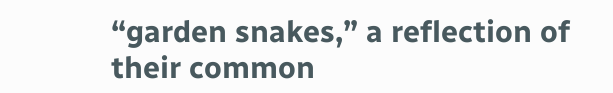“garden snakes,” a reflection of their common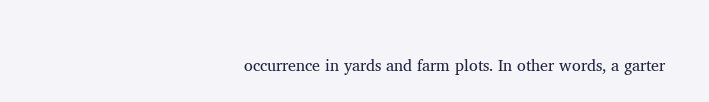occurrence in yards and farm plots. In other words, a garter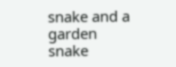snake and a garden snake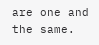are one and the same.